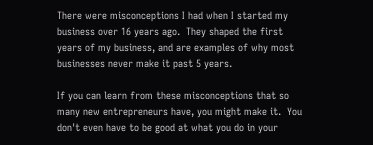There were misconceptions I had when I started my business over 16 years ago.  They shaped the first years of my business, and are examples of why most businesses never make it past 5 years.

If you can learn from these misconceptions that so many new entrepreneurs have, you might make it.  You don't even have to be good at what you do in your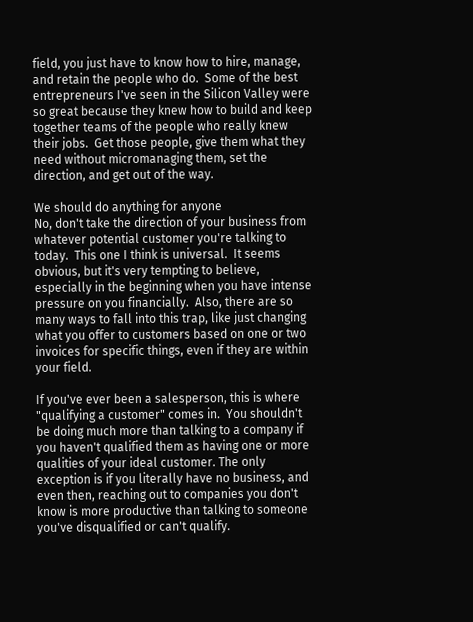field, you just have to know how to hire, manage, and retain the people who do.  Some of the best entrepreneurs I've seen in the Silicon Valley were so great because they knew how to build and keep together teams of the people who really knew their jobs.  Get those people, give them what they need without micromanaging them, set the direction, and get out of the way.

We should do anything for anyone
No, don't take the direction of your business from whatever potential customer you're talking to today.  This one I think is universal.  It seems obvious, but it's very tempting to believe, especially in the beginning when you have intense pressure on you financially.  Also, there are so many ways to fall into this trap, like just changing what you offer to customers based on one or two invoices for specific things, even if they are within your field.

If you've ever been a salesperson, this is where "qualifying a customer" comes in.  You shouldn't be doing much more than talking to a company if you haven't qualified them as having one or more qualities of your ideal customer. The only exception is if you literally have no business, and even then, reaching out to companies you don't know is more productive than talking to someone you've disqualified or can't qualify.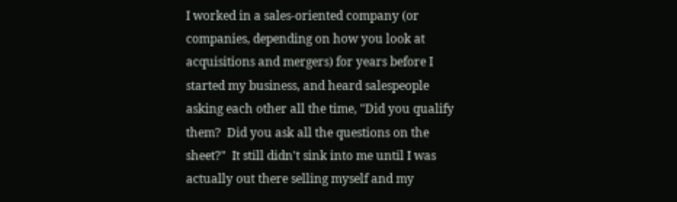I worked in a sales-oriented company (or companies, depending on how you look at acquisitions and mergers) for years before I started my business, and heard salespeople asking each other all the time, "Did you qualify them?  Did you ask all the questions on the sheet?"  It still didn't sink into me until I was actually out there selling myself and my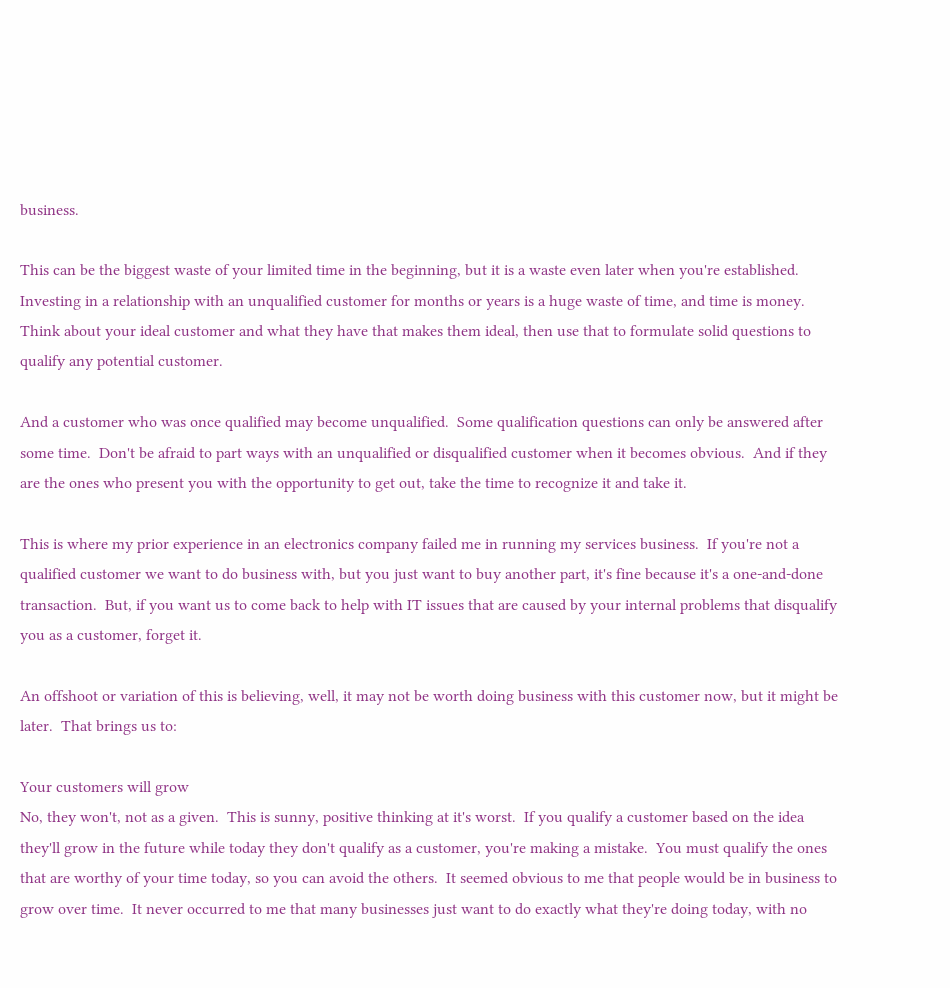business.

This can be the biggest waste of your limited time in the beginning, but it is a waste even later when you're established.  Investing in a relationship with an unqualified customer for months or years is a huge waste of time, and time is money.  Think about your ideal customer and what they have that makes them ideal, then use that to formulate solid questions to qualify any potential customer.

And a customer who was once qualified may become unqualified.  Some qualification questions can only be answered after some time.  Don't be afraid to part ways with an unqualified or disqualified customer when it becomes obvious.  And if they are the ones who present you with the opportunity to get out, take the time to recognize it and take it.

This is where my prior experience in an electronics company failed me in running my services business.  If you're not a qualified customer we want to do business with, but you just want to buy another part, it's fine because it's a one-and-done transaction.  But, if you want us to come back to help with IT issues that are caused by your internal problems that disqualify you as a customer, forget it.

An offshoot or variation of this is believing, well, it may not be worth doing business with this customer now, but it might be later.  That brings us to:

Your customers will grow
No, they won't, not as a given.  This is sunny, positive thinking at it's worst.  If you qualify a customer based on the idea they'll grow in the future while today they don't qualify as a customer, you're making a mistake.  You must qualify the ones that are worthy of your time today, so you can avoid the others.  It seemed obvious to me that people would be in business to grow over time.  It never occurred to me that many businesses just want to do exactly what they're doing today, with no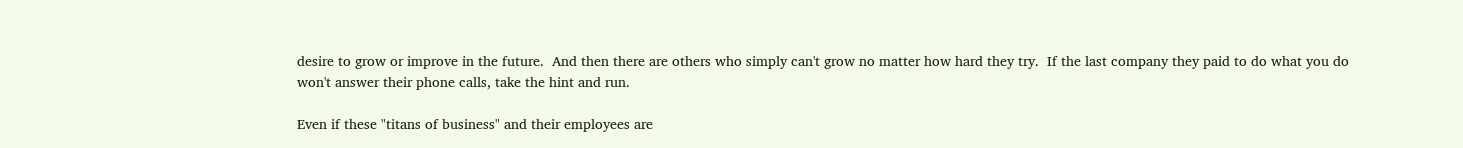desire to grow or improve in the future.  And then there are others who simply can't grow no matter how hard they try.  If the last company they paid to do what you do won't answer their phone calls, take the hint and run.

Even if these "titans of business" and their employees are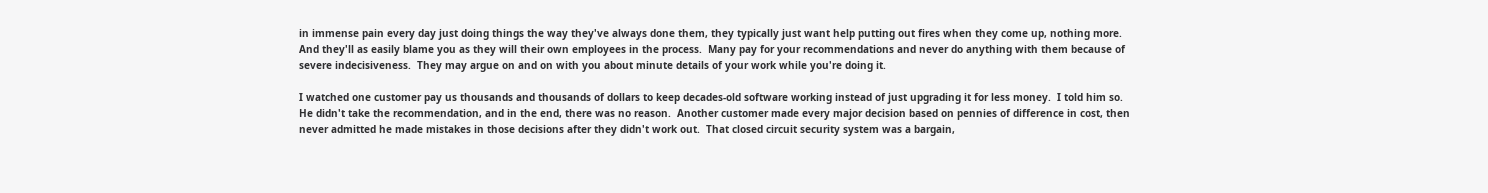in immense pain every day just doing things the way they've always done them, they typically just want help putting out fires when they come up, nothing more.  And they'll as easily blame you as they will their own employees in the process.  Many pay for your recommendations and never do anything with them because of severe indecisiveness.  They may argue on and on with you about minute details of your work while you're doing it.

I watched one customer pay us thousands and thousands of dollars to keep decades-old software working instead of just upgrading it for less money.  I told him so.  He didn't take the recommendation, and in the end, there was no reason.  Another customer made every major decision based on pennies of difference in cost, then never admitted he made mistakes in those decisions after they didn't work out.  That closed circuit security system was a bargain,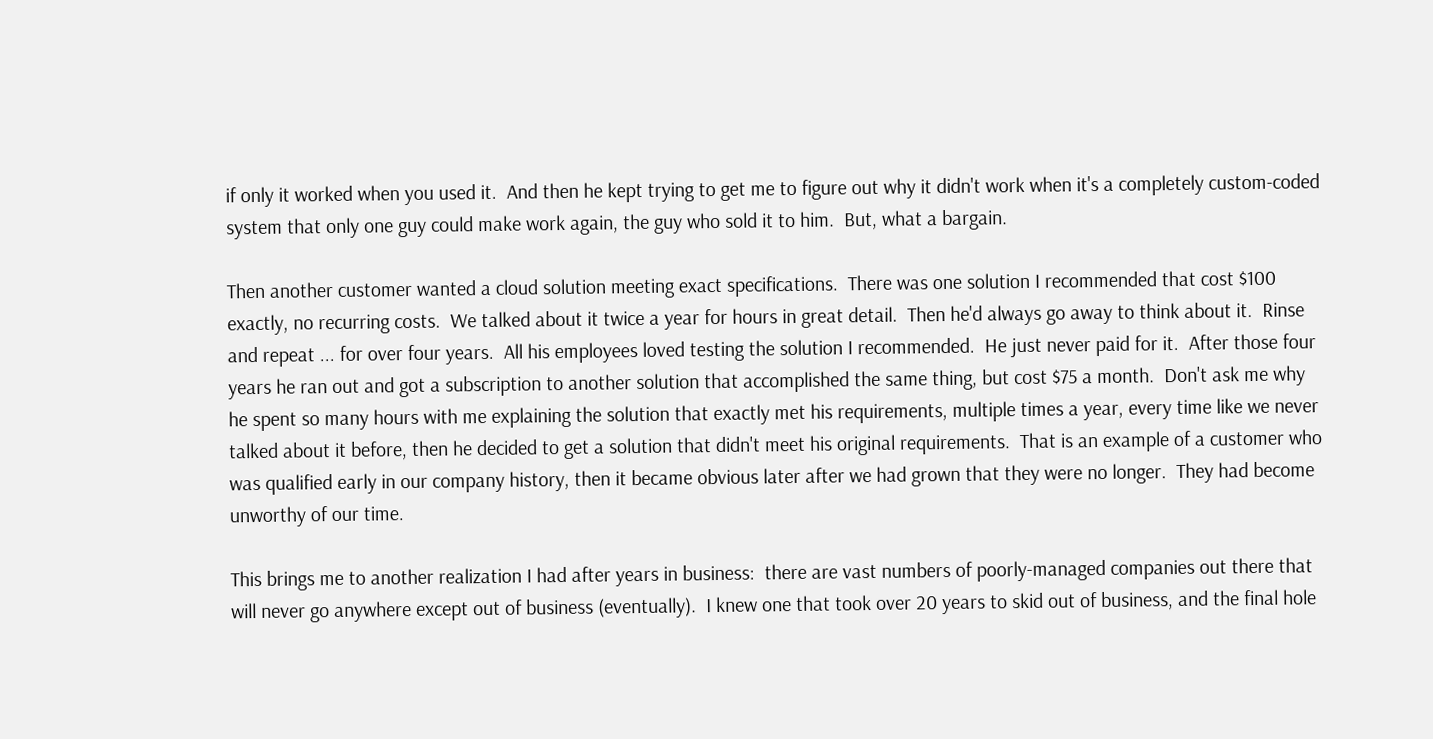if only it worked when you used it.  And then he kept trying to get me to figure out why it didn't work when it's a completely custom-coded system that only one guy could make work again, the guy who sold it to him.  But, what a bargain.

Then another customer wanted a cloud solution meeting exact specifications.  There was one solution I recommended that cost $100 exactly, no recurring costs.  We talked about it twice a year for hours in great detail.  Then he'd always go away to think about it.  Rinse and repeat ... for over four years.  All his employees loved testing the solution I recommended.  He just never paid for it.  After those four years he ran out and got a subscription to another solution that accomplished the same thing, but cost $75 a month.  Don't ask me why he spent so many hours with me explaining the solution that exactly met his requirements, multiple times a year, every time like we never talked about it before, then he decided to get a solution that didn't meet his original requirements.  That is an example of a customer who was qualified early in our company history, then it became obvious later after we had grown that they were no longer.  They had become unworthy of our time.

This brings me to another realization I had after years in business:  there are vast numbers of poorly-managed companies out there that will never go anywhere except out of business (eventually).  I knew one that took over 20 years to skid out of business, and the final hole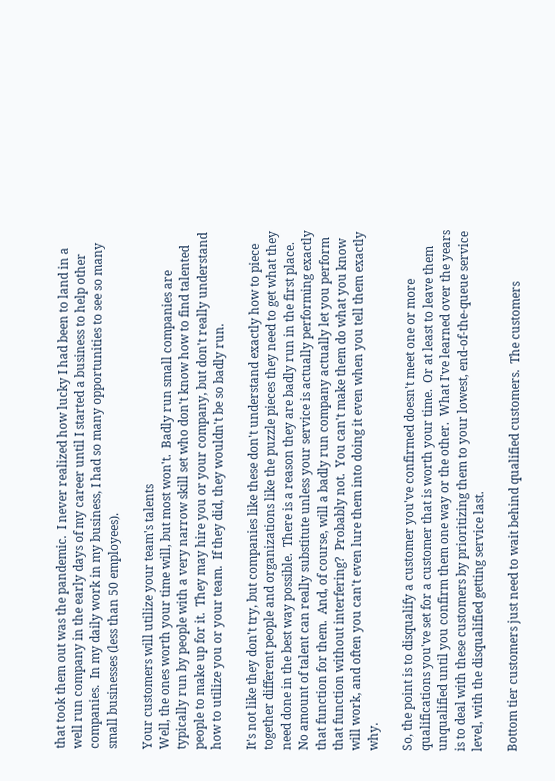that took them out was the pandemic.  I never realized how lucky I had been to land in a well run company in the early days of my career until I started a business to help other companies.  In my daily work in my business, I had so many opportunities to see so many small businesses (less than 50 employees).

Your customers will utilize your team's talents
Well, the ones worth your time will, but most won't.  Badly run small companies are typically run by people with a very narrow skill set who don't know how to find talented people to make up for it.  They may hire you or your company, but don't really understand how to utilize you or your team.  If they did, they wouldn't be so badly run.

It's not like they don't try, but companies like these don't understand exactly how to piece together different people and organizations like the puzzle pieces they need to get what they need done in the best way possible.  There is a reason they are badly run in the first place.  No amount of talent can really substitute unless your service is actually performing exactly that function for them.  And, of course, will a badly run company actually let you perform that function without interfering?  Probably not.  You can't make them do what you know will work, and often you can't even lure them into doing it even when you tell them exactly why.

So, the point is to disqualify a customer you've confirmed doesn't meet one or more qualifications you've set for a customer that is worth your time.  Or at least to leave them unqualified until you confirm them one way or the other.  What I've learned over the years is to deal with these customers by prioritizing them to your lowest, end-of-the-queue service level, with the disqualified getting service last.

Bottom tier customers just need to wait behind qualified customers.  The customers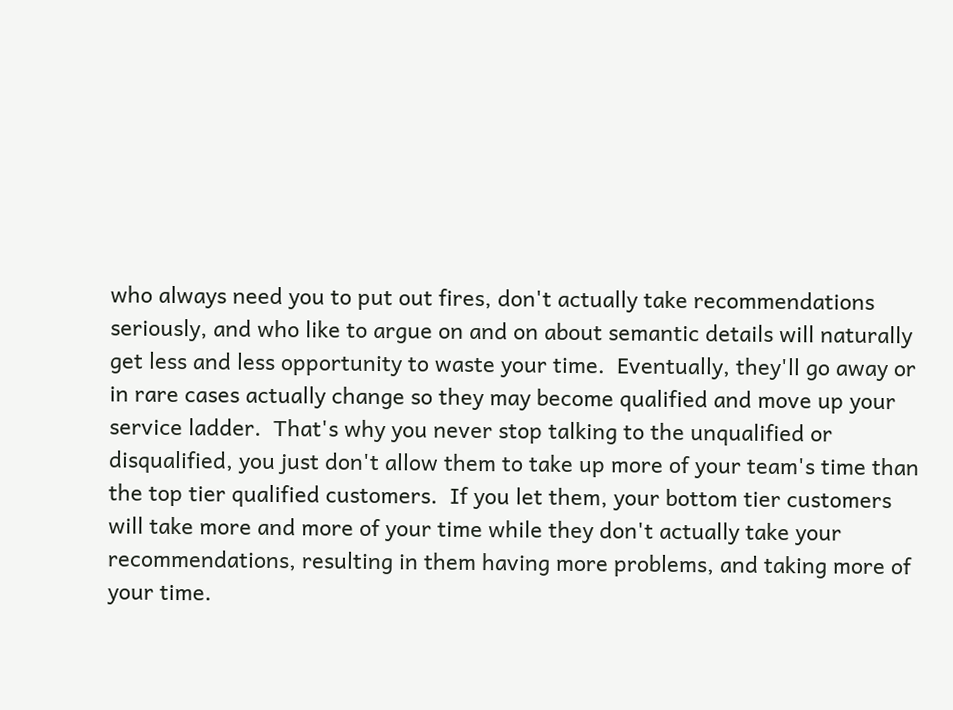who always need you to put out fires, don't actually take recommendations seriously, and who like to argue on and on about semantic details will naturally get less and less opportunity to waste your time.  Eventually, they'll go away or in rare cases actually change so they may become qualified and move up your service ladder.  That's why you never stop talking to the unqualified or disqualified, you just don't allow them to take up more of your team's time than the top tier qualified customers.  If you let them, your bottom tier customers will take more and more of your time while they don't actually take your recommendations, resulting in them having more problems, and taking more of your time.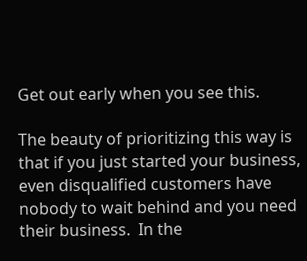Get out early when you see this.

The beauty of prioritizing this way is that if you just started your business, even disqualified customers have nobody to wait behind and you need their business.  In the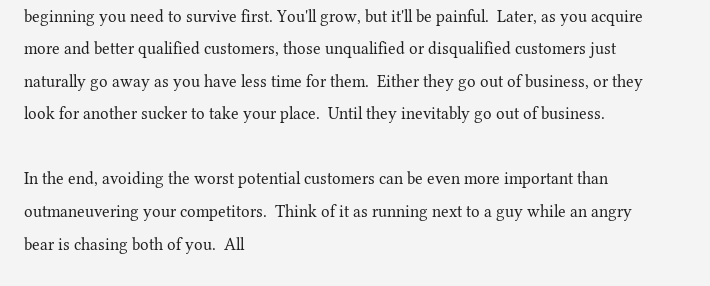beginning you need to survive first. You'll grow, but it'll be painful.  Later, as you acquire more and better qualified customers, those unqualified or disqualified customers just naturally go away as you have less time for them.  Either they go out of business, or they look for another sucker to take your place.  Until they inevitably go out of business.

In the end, avoiding the worst potential customers can be even more important than outmaneuvering your competitors.  Think of it as running next to a guy while an angry bear is chasing both of you.  All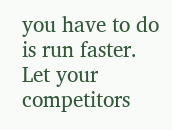you have to do is run faster.  Let your competitors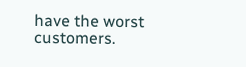have the worst customers.